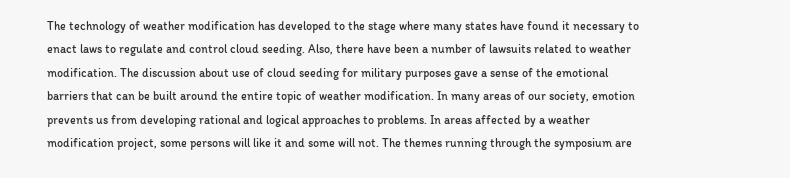The technology of weather modification has developed to the stage where many states have found it necessary to enact laws to regulate and control cloud seeding. Also, there have been a number of lawsuits related to weather modification. The discussion about use of cloud seeding for military purposes gave a sense of the emotional barriers that can be built around the entire topic of weather modification. In many areas of our society, emotion prevents us from developing rational and logical approaches to problems. In areas affected by a weather modification project, some persons will like it and some will not. The themes running through the symposium are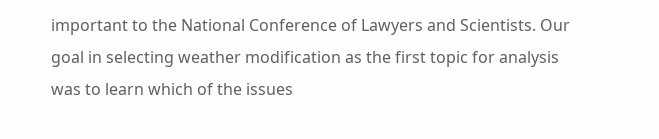important to the National Conference of Lawyers and Scientists. Our goal in selecting weather modification as the first topic for analysis was to learn which of the issues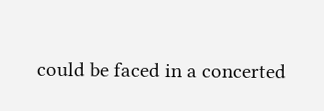could be faced in a concerted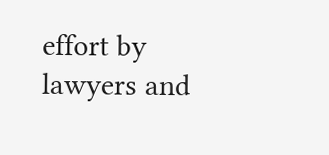effort by lawyers and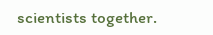scientists together.